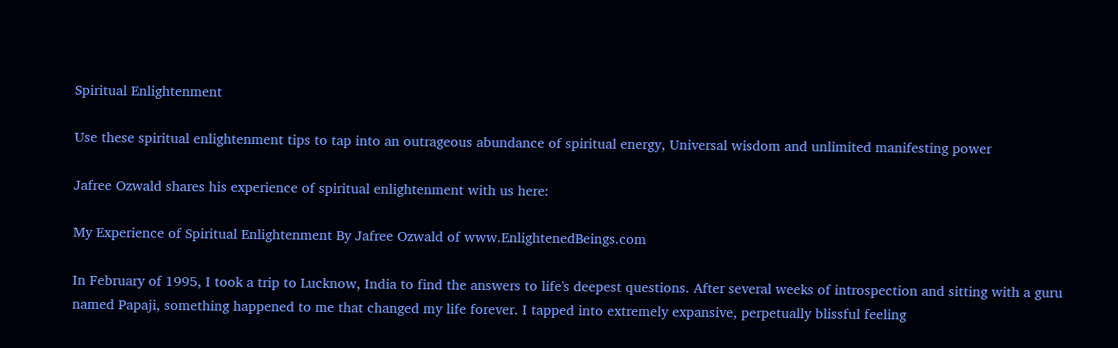Spiritual Enlightenment

Use these spiritual enlightenment tips to tap into an outrageous abundance of spiritual energy, Universal wisdom and unlimited manifesting power

Jafree Ozwald shares his experience of spiritual enlightenment with us here:

My Experience of Spiritual Enlightenment By Jafree Ozwald of www.EnlightenedBeings.com

In February of 1995, I took a trip to Lucknow, India to find the answers to life's deepest questions. After several weeks of introspection and sitting with a guru named Papaji, something happened to me that changed my life forever. I tapped into extremely expansive, perpetually blissful feeling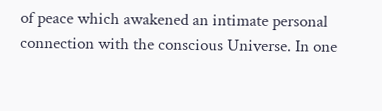of peace which awakened an intimate personal connection with the conscious Universe. In one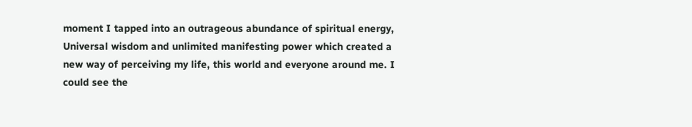moment I tapped into an outrageous abundance of spiritual energy, Universal wisdom and unlimited manifesting power which created a new way of perceiving my life, this world and everyone around me. I could see the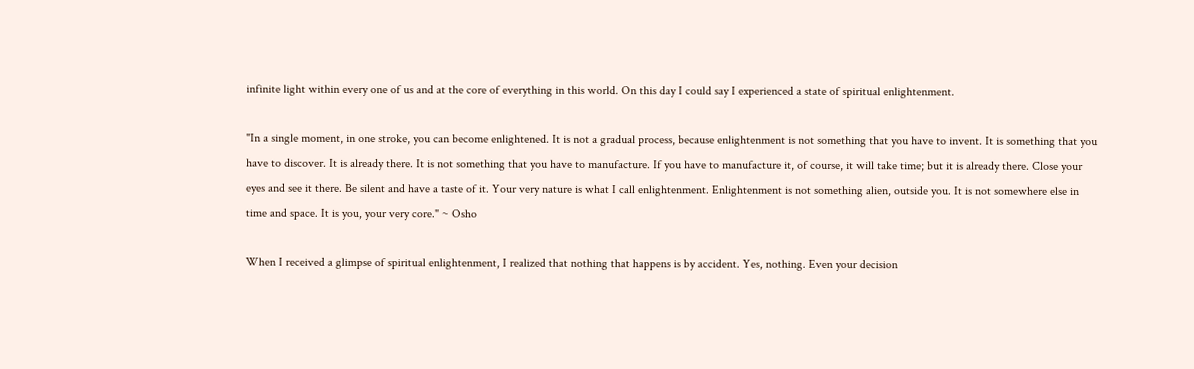infinite light within every one of us and at the core of everything in this world. On this day I could say I experienced a state of spiritual enlightenment.

"In a single moment, in one stroke, you can become enlightened. It is not a gradual process, because enlightenment is not something that you have to invent. It is something that you have to discover. It is already there. It is not something that you have to manufacture. If you have to manufacture it, of course, it will take time; but it is already there. Close your eyes and see it there. Be silent and have a taste of it. Your very nature is what I call enlightenment. Enlightenment is not something alien, outside you. It is not somewhere else in time and space. It is you, your very core." ~ Osho

When I received a glimpse of spiritual enlightenment, I realized that nothing that happens is by accident. Yes, nothing. Even your decision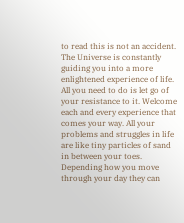to read this is not an accident. The Universe is constantly guiding you into a more enlightened experience of life. All you need to do is let go of your resistance to it. Welcome each and every experience that comes your way. All your problems and struggles in life are like tiny particles of sand in between your toes. Depending how you move through your day they can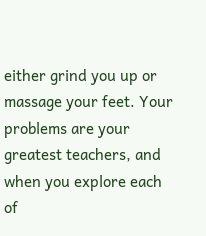either grind you up or massage your feet. Your problems are your greatest teachers, and when you explore each of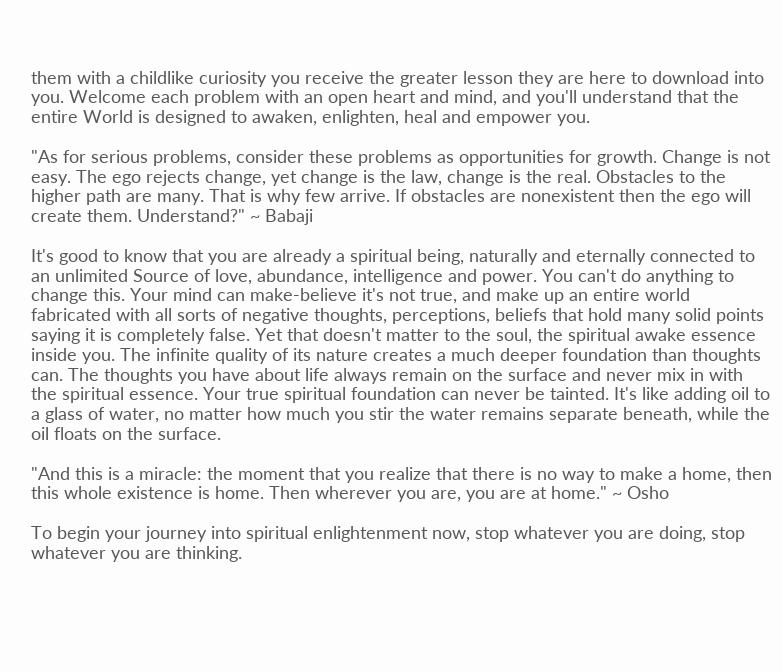them with a childlike curiosity you receive the greater lesson they are here to download into you. Welcome each problem with an open heart and mind, and you'll understand that the entire World is designed to awaken, enlighten, heal and empower you.

"As for serious problems, consider these problems as opportunities for growth. Change is not easy. The ego rejects change, yet change is the law, change is the real. Obstacles to the higher path are many. That is why few arrive. If obstacles are nonexistent then the ego will create them. Understand?" ~ Babaji

It's good to know that you are already a spiritual being, naturally and eternally connected to an unlimited Source of love, abundance, intelligence and power. You can't do anything to change this. Your mind can make-believe it's not true, and make up an entire world fabricated with all sorts of negative thoughts, perceptions, beliefs that hold many solid points saying it is completely false. Yet that doesn't matter to the soul, the spiritual awake essence inside you. The infinite quality of its nature creates a much deeper foundation than thoughts can. The thoughts you have about life always remain on the surface and never mix in with the spiritual essence. Your true spiritual foundation can never be tainted. It's like adding oil to a glass of water, no matter how much you stir the water remains separate beneath, while the oil floats on the surface.

"And this is a miracle: the moment that you realize that there is no way to make a home, then this whole existence is home. Then wherever you are, you are at home." ~ Osho

To begin your journey into spiritual enlightenment now, stop whatever you are doing, stop whatever you are thinking.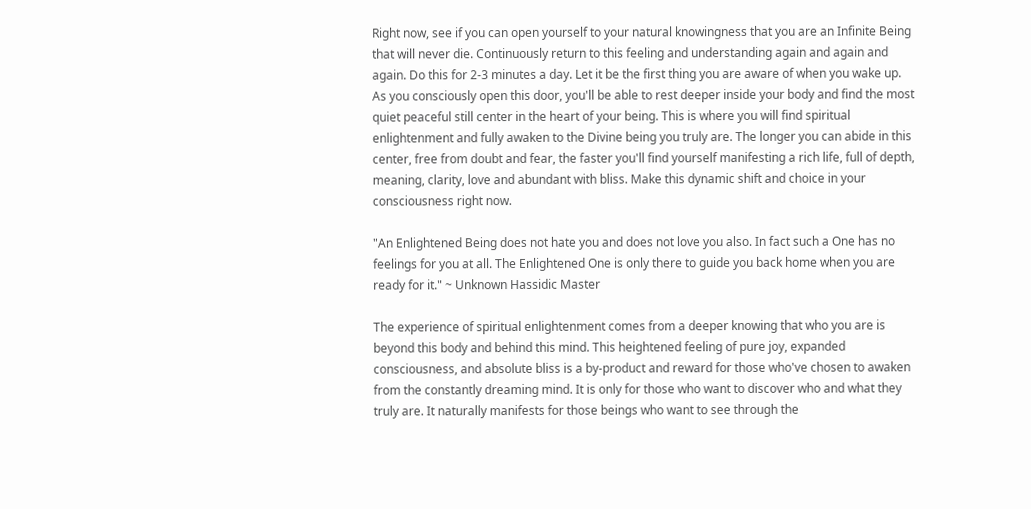Right now, see if you can open yourself to your natural knowingness that you are an Infinite Being that will never die. Continuously return to this feeling and understanding again and again and again. Do this for 2-3 minutes a day. Let it be the first thing you are aware of when you wake up. As you consciously open this door, you'll be able to rest deeper inside your body and find the most quiet peaceful still center in the heart of your being. This is where you will find spiritual enlightenment and fully awaken to the Divine being you truly are. The longer you can abide in this center, free from doubt and fear, the faster you'll find yourself manifesting a rich life, full of depth, meaning, clarity, love and abundant with bliss. Make this dynamic shift and choice in your consciousness right now.

"An Enlightened Being does not hate you and does not love you also. In fact such a One has no feelings for you at all. The Enlightened One is only there to guide you back home when you are ready for it." ~ Unknown Hassidic Master

The experience of spiritual enlightenment comes from a deeper knowing that who you are is beyond this body and behind this mind. This heightened feeling of pure joy, expanded consciousness, and absolute bliss is a by-product and reward for those who've chosen to awaken from the constantly dreaming mind. It is only for those who want to discover who and what they truly are. It naturally manifests for those beings who want to see through the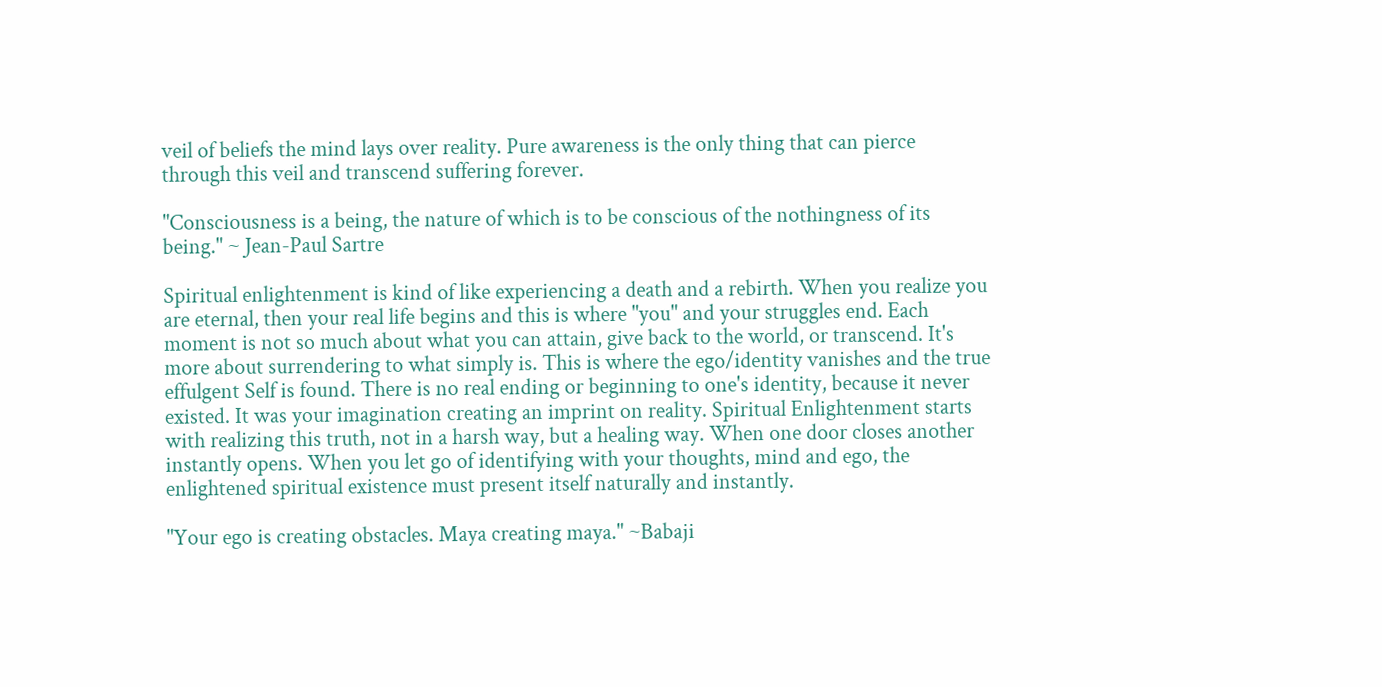veil of beliefs the mind lays over reality. Pure awareness is the only thing that can pierce through this veil and transcend suffering forever.

"Consciousness is a being, the nature of which is to be conscious of the nothingness of its being." ~ Jean-Paul Sartre

Spiritual enlightenment is kind of like experiencing a death and a rebirth. When you realize you are eternal, then your real life begins and this is where "you" and your struggles end. Each moment is not so much about what you can attain, give back to the world, or transcend. It's more about surrendering to what simply is. This is where the ego/identity vanishes and the true effulgent Self is found. There is no real ending or beginning to one's identity, because it never existed. It was your imagination creating an imprint on reality. Spiritual Enlightenment starts with realizing this truth, not in a harsh way, but a healing way. When one door closes another instantly opens. When you let go of identifying with your thoughts, mind and ego, the enlightened spiritual existence must present itself naturally and instantly.

"Your ego is creating obstacles. Maya creating maya." ~Babaji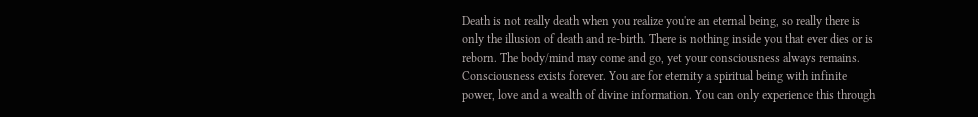Death is not really death when you realize you're an eternal being, so really there is only the illusion of death and re-birth. There is nothing inside you that ever dies or is reborn. The body/mind may come and go, yet your consciousness always remains. Consciousness exists forever. You are for eternity a spiritual being with infinite power, love and a wealth of divine information. You can only experience this through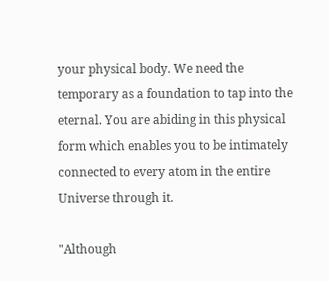your physical body. We need the temporary as a foundation to tap into the eternal. You are abiding in this physical form which enables you to be intimately connected to every atom in the entire Universe through it.

"Although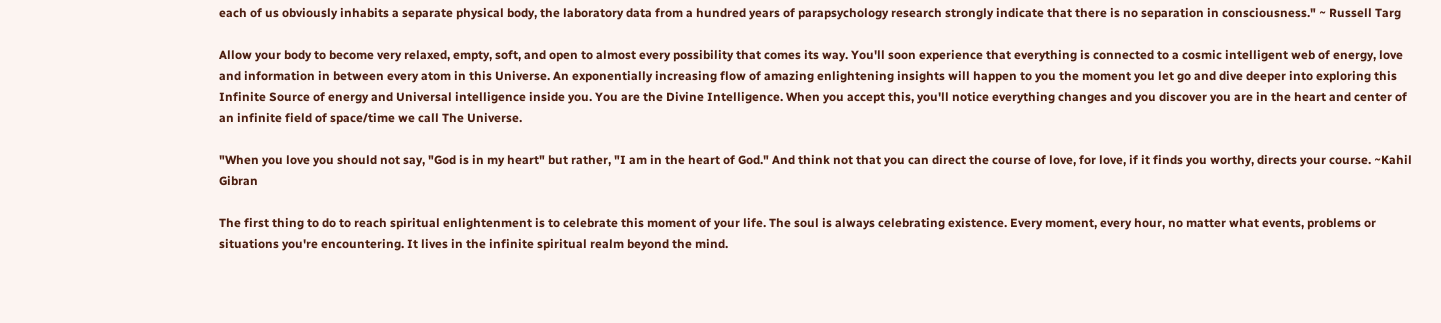each of us obviously inhabits a separate physical body, the laboratory data from a hundred years of parapsychology research strongly indicate that there is no separation in consciousness." ~ Russell Targ

Allow your body to become very relaxed, empty, soft, and open to almost every possibility that comes its way. You'll soon experience that everything is connected to a cosmic intelligent web of energy, love and information in between every atom in this Universe. An exponentially increasing flow of amazing enlightening insights will happen to you the moment you let go and dive deeper into exploring this Infinite Source of energy and Universal intelligence inside you. You are the Divine Intelligence. When you accept this, you'll notice everything changes and you discover you are in the heart and center of an infinite field of space/time we call The Universe.

"When you love you should not say, "God is in my heart" but rather, "I am in the heart of God." And think not that you can direct the course of love, for love, if it finds you worthy, directs your course. ~Kahil Gibran

The first thing to do to reach spiritual enlightenment is to celebrate this moment of your life. The soul is always celebrating existence. Every moment, every hour, no matter what events, problems or situations you're encountering. It lives in the infinite spiritual realm beyond the mind.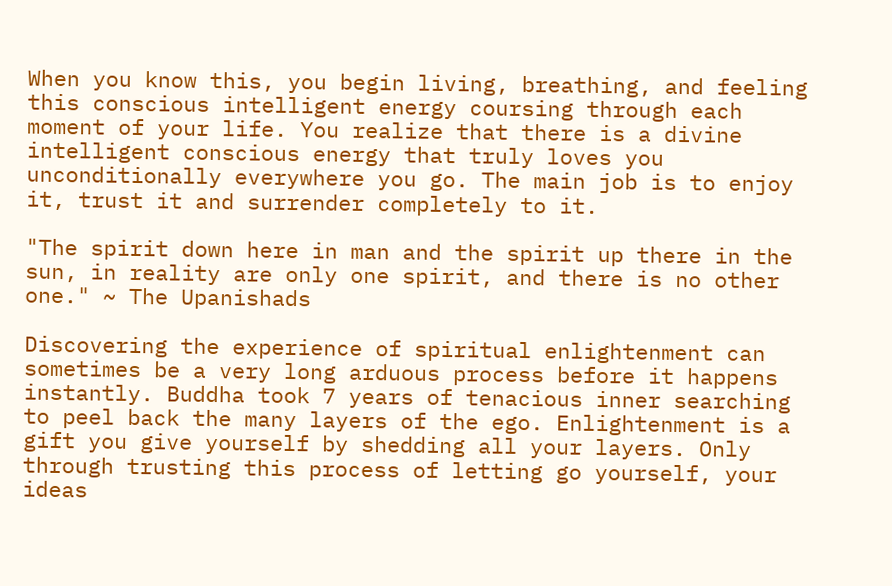When you know this, you begin living, breathing, and feeling this conscious intelligent energy coursing through each moment of your life. You realize that there is a divine intelligent conscious energy that truly loves you unconditionally everywhere you go. The main job is to enjoy it, trust it and surrender completely to it.

"The spirit down here in man and the spirit up there in the sun, in reality are only one spirit, and there is no other one." ~ The Upanishads

Discovering the experience of spiritual enlightenment can sometimes be a very long arduous process before it happens instantly. Buddha took 7 years of tenacious inner searching to peel back the many layers of the ego. Enlightenment is a gift you give yourself by shedding all your layers. Only through trusting this process of letting go yourself, your ideas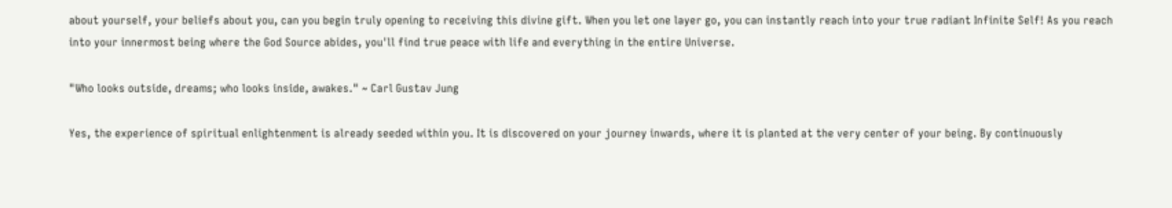about yourself, your beliefs about you, can you begin truly opening to receiving this divine gift. When you let one layer go, you can instantly reach into your true radiant Infinite Self! As you reach into your innermost being where the God Source abides, you'll find true peace with life and everything in the entire Universe.

"Who looks outside, dreams; who looks inside, awakes." ~ Carl Gustav Jung

Yes, the experience of spiritual enlightenment is already seeded within you. It is discovered on your journey inwards, where it is planted at the very center of your being. By continuously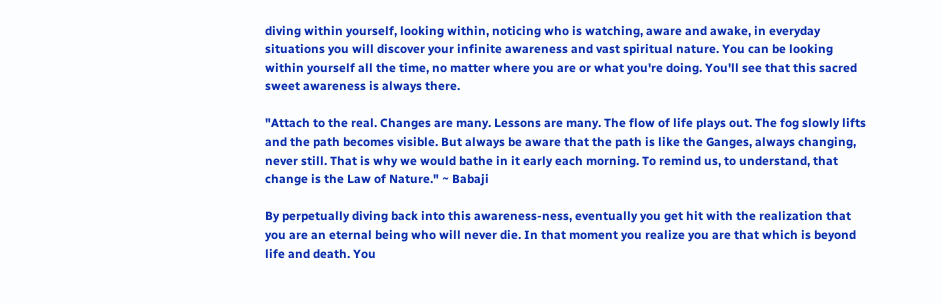diving within yourself, looking within, noticing who is watching, aware and awake, in everyday situations you will discover your infinite awareness and vast spiritual nature. You can be looking within yourself all the time, no matter where you are or what you're doing. You'll see that this sacred sweet awareness is always there.

"Attach to the real. Changes are many. Lessons are many. The flow of life plays out. The fog slowly lifts and the path becomes visible. But always be aware that the path is like the Ganges, always changing, never still. That is why we would bathe in it early each morning. To remind us, to understand, that change is the Law of Nature." ~ Babaji

By perpetually diving back into this awareness-ness, eventually you get hit with the realization that you are an eternal being who will never die. In that moment you realize you are that which is beyond life and death. You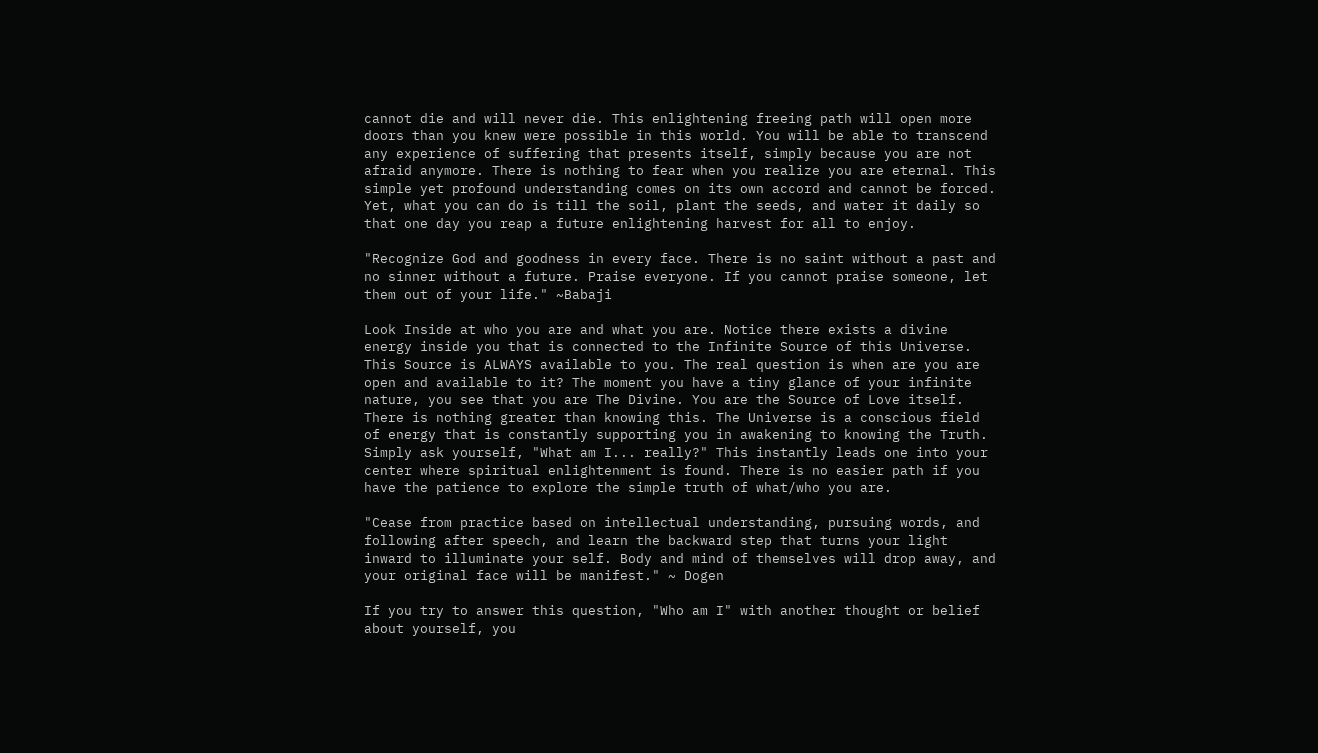cannot die and will never die. This enlightening freeing path will open more doors than you knew were possible in this world. You will be able to transcend any experience of suffering that presents itself, simply because you are not afraid anymore. There is nothing to fear when you realize you are eternal. This simple yet profound understanding comes on its own accord and cannot be forced. Yet, what you can do is till the soil, plant the seeds, and water it daily so that one day you reap a future enlightening harvest for all to enjoy.

"Recognize God and goodness in every face. There is no saint without a past and no sinner without a future. Praise everyone. If you cannot praise someone, let them out of your life." ~Babaji

Look Inside at who you are and what you are. Notice there exists a divine energy inside you that is connected to the Infinite Source of this Universe. This Source is ALWAYS available to you. The real question is when are you are open and available to it? The moment you have a tiny glance of your infinite nature, you see that you are The Divine. You are the Source of Love itself. There is nothing greater than knowing this. The Universe is a conscious field of energy that is constantly supporting you in awakening to knowing the Truth. Simply ask yourself, "What am I... really?" This instantly leads one into your center where spiritual enlightenment is found. There is no easier path if you have the patience to explore the simple truth of what/who you are.

"Cease from practice based on intellectual understanding, pursuing words, and following after speech, and learn the backward step that turns your light inward to illuminate your self. Body and mind of themselves will drop away, and your original face will be manifest." ~ Dogen

If you try to answer this question, "Who am I" with another thought or belief about yourself, you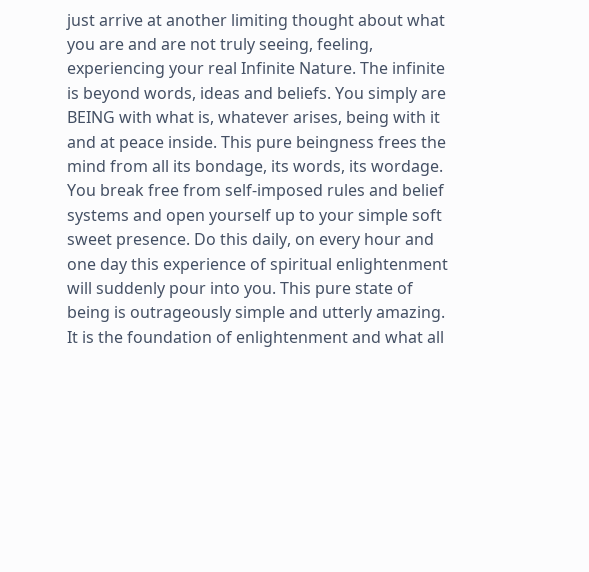just arrive at another limiting thought about what you are and are not truly seeing, feeling, experiencing your real Infinite Nature. The infinite is beyond words, ideas and beliefs. You simply are BEING with what is, whatever arises, being with it and at peace inside. This pure beingness frees the mind from all its bondage, its words, its wordage. You break free from self-imposed rules and belief systems and open yourself up to your simple soft sweet presence. Do this daily, on every hour and one day this experience of spiritual enlightenment will suddenly pour into you. This pure state of being is outrageously simple and utterly amazing. It is the foundation of enlightenment and what all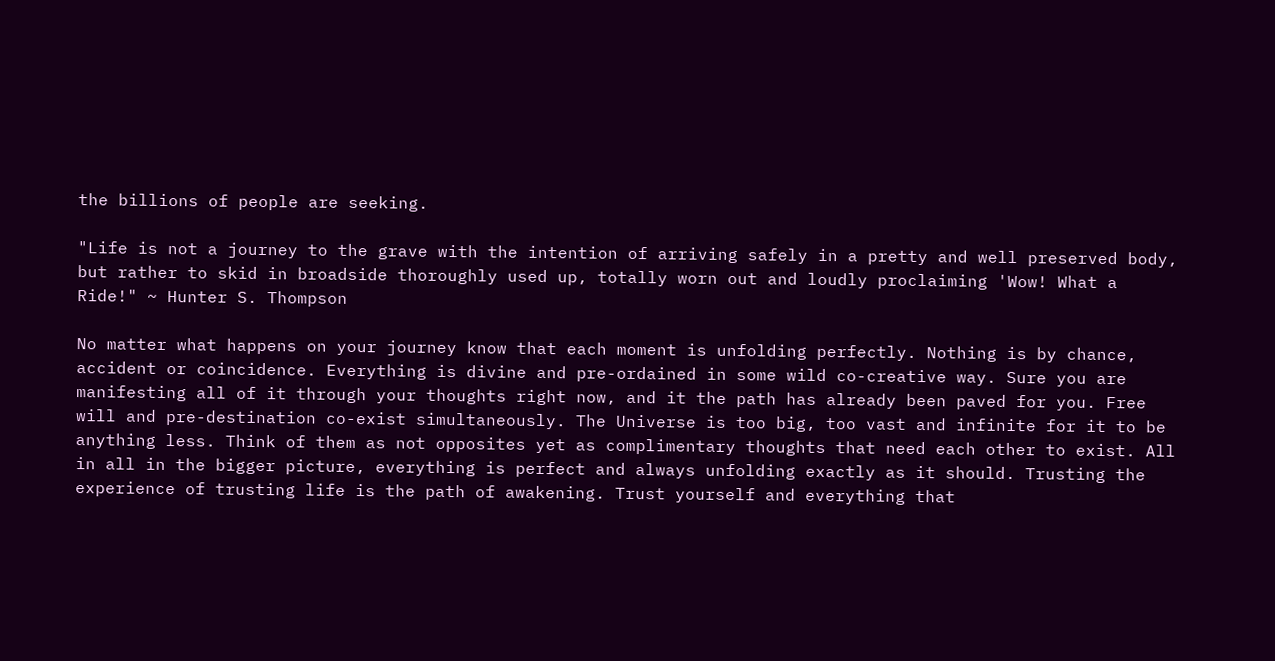the billions of people are seeking.

"Life is not a journey to the grave with the intention of arriving safely in a pretty and well preserved body, but rather to skid in broadside thoroughly used up, totally worn out and loudly proclaiming 'Wow! What a Ride!" ~ Hunter S. Thompson

No matter what happens on your journey know that each moment is unfolding perfectly. Nothing is by chance, accident or coincidence. Everything is divine and pre-ordained in some wild co-creative way. Sure you are manifesting all of it through your thoughts right now, and it the path has already been paved for you. Free will and pre-destination co-exist simultaneously. The Universe is too big, too vast and infinite for it to be anything less. Think of them as not opposites yet as complimentary thoughts that need each other to exist. All in all in the bigger picture, everything is perfect and always unfolding exactly as it should. Trusting the experience of trusting life is the path of awakening. Trust yourself and everything that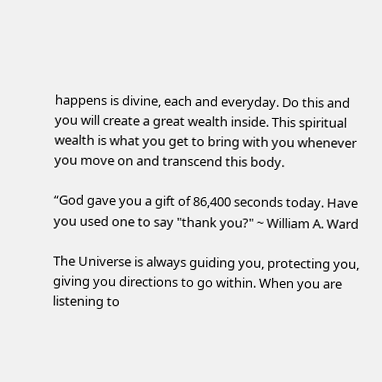happens is divine, each and everyday. Do this and you will create a great wealth inside. This spiritual wealth is what you get to bring with you whenever you move on and transcend this body.

“God gave you a gift of 86,400 seconds today. Have you used one to say "thank you?" ~ William A. Ward

The Universe is always guiding you, protecting you, giving you directions to go within. When you are listening to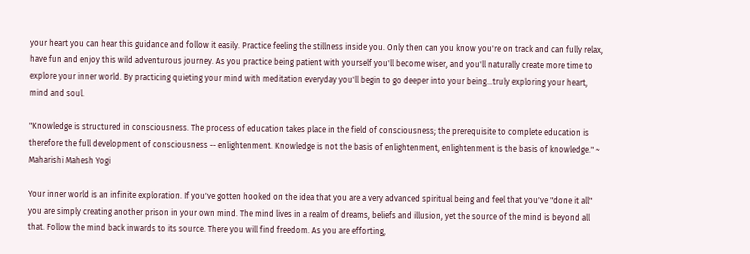your heart you can hear this guidance and follow it easily. Practice feeling the stillness inside you. Only then can you know you're on track and can fully relax, have fun and enjoy this wild adventurous journey. As you practice being patient with yourself you'll become wiser, and you'll naturally create more time to explore your inner world. By practicing quieting your mind with meditation everyday you'll begin to go deeper into your being...truly exploring your heart, mind and soul.

"Knowledge is structured in consciousness. The process of education takes place in the field of consciousness; the prerequisite to complete education is therefore the full development of consciousness -- enlightenment. Knowledge is not the basis of enlightenment, enlightenment is the basis of knowledge." ~ Maharishi Mahesh Yogi

Your inner world is an infinite exploration. If you've gotten hooked on the idea that you are a very advanced spiritual being and feel that you've "done it all" you are simply creating another prison in your own mind. The mind lives in a realm of dreams, beliefs and illusion, yet the source of the mind is beyond all that. Follow the mind back inwards to its source. There you will find freedom. As you are efforting,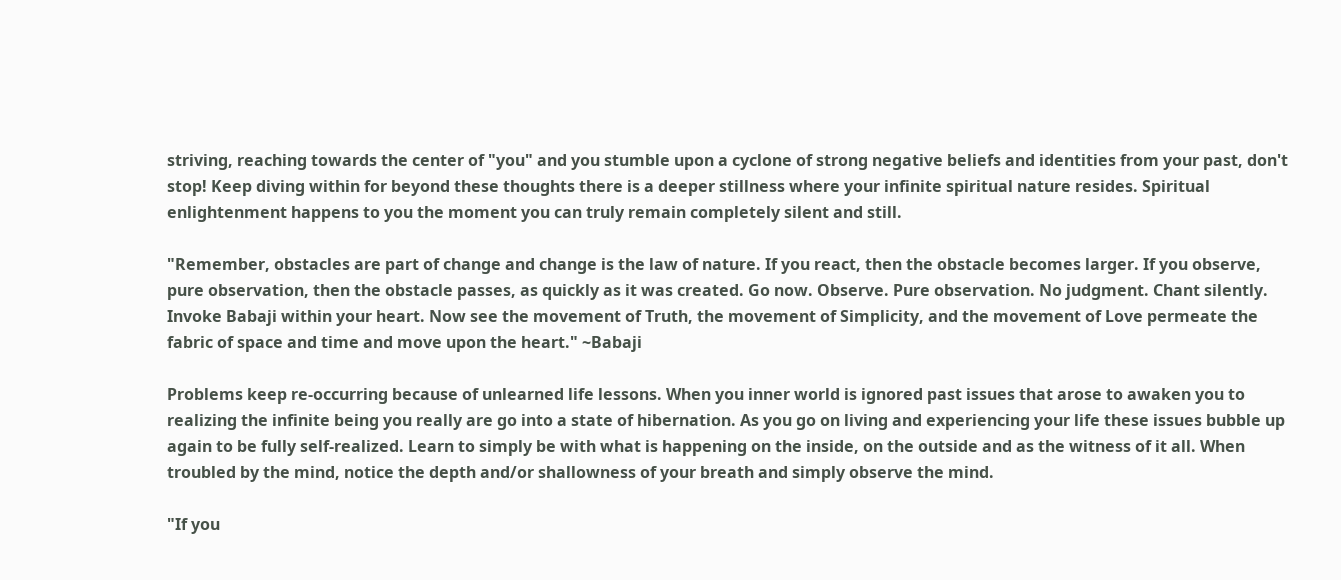striving, reaching towards the center of "you" and you stumble upon a cyclone of strong negative beliefs and identities from your past, don't stop! Keep diving within for beyond these thoughts there is a deeper stillness where your infinite spiritual nature resides. Spiritual enlightenment happens to you the moment you can truly remain completely silent and still.

"Remember, obstacles are part of change and change is the law of nature. If you react, then the obstacle becomes larger. If you observe, pure observation, then the obstacle passes, as quickly as it was created. Go now. Observe. Pure observation. No judgment. Chant silently. Invoke Babaji within your heart. Now see the movement of Truth, the movement of Simplicity, and the movement of Love permeate the fabric of space and time and move upon the heart." ~Babaji

Problems keep re-occurring because of unlearned life lessons. When you inner world is ignored past issues that arose to awaken you to realizing the infinite being you really are go into a state of hibernation. As you go on living and experiencing your life these issues bubble up again to be fully self-realized. Learn to simply be with what is happening on the inside, on the outside and as the witness of it all. When troubled by the mind, notice the depth and/or shallowness of your breath and simply observe the mind.

"If you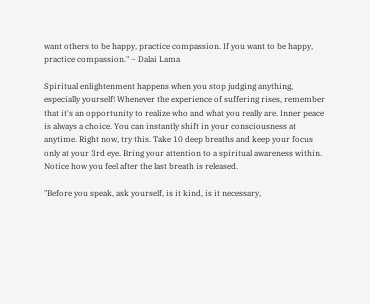want others to be happy, practice compassion. If you want to be happy, practice compassion." ~ Dalai Lama

Spiritual enlightenment happens when you stop judging anything, especially yourself! Whenever the experience of suffering rises, remember that it's an opportunity to realize who and what you really are. Inner peace is always a choice. You can instantly shift in your consciousness at anytime. Right now, try this. Take 10 deep breaths and keep your focus only at your 3rd eye. Bring your attention to a spiritual awareness within. Notice how you feel after the last breath is released.

"Before you speak, ask yourself, is it kind, is it necessary,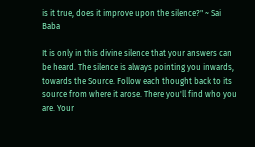is it true, does it improve upon the silence?" ~ Sai Baba

It is only in this divine silence that your answers can be heard. The silence is always pointing you inwards, towards the Source. Follow each thought back to its source from where it arose. There you'll find who you are. Your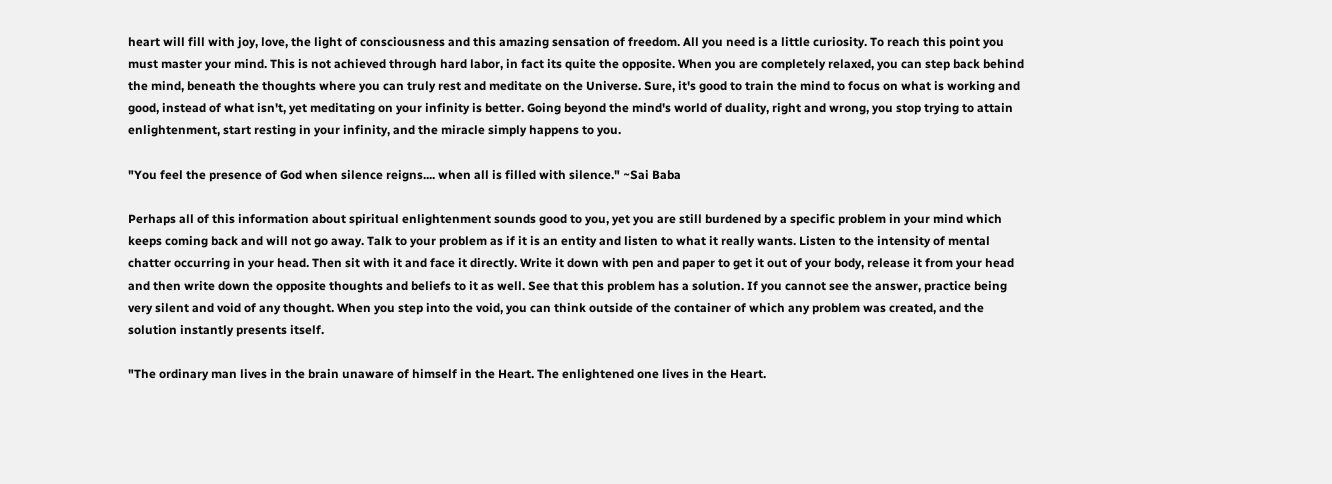heart will fill with joy, love, the light of consciousness and this amazing sensation of freedom. All you need is a little curiosity. To reach this point you must master your mind. This is not achieved through hard labor, in fact its quite the opposite. When you are completely relaxed, you can step back behind the mind, beneath the thoughts where you can truly rest and meditate on the Universe. Sure, it's good to train the mind to focus on what is working and good, instead of what isn't, yet meditating on your infinity is better. Going beyond the mind's world of duality, right and wrong, you stop trying to attain enlightenment, start resting in your infinity, and the miracle simply happens to you.

"You feel the presence of God when silence reigns.... when all is filled with silence." ~Sai Baba

Perhaps all of this information about spiritual enlightenment sounds good to you, yet you are still burdened by a specific problem in your mind which keeps coming back and will not go away. Talk to your problem as if it is an entity and listen to what it really wants. Listen to the intensity of mental chatter occurring in your head. Then sit with it and face it directly. Write it down with pen and paper to get it out of your body, release it from your head and then write down the opposite thoughts and beliefs to it as well. See that this problem has a solution. If you cannot see the answer, practice being very silent and void of any thought. When you step into the void, you can think outside of the container of which any problem was created, and the solution instantly presents itself.

"The ordinary man lives in the brain unaware of himself in the Heart. The enlightened one lives in the Heart.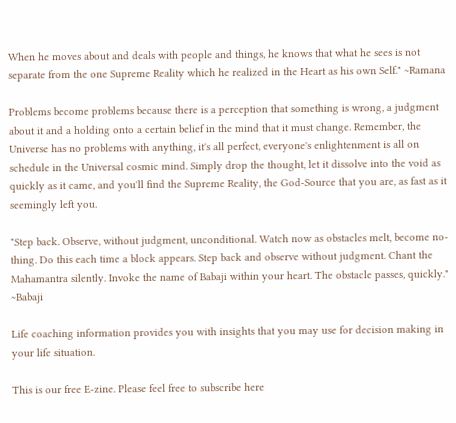When he moves about and deals with people and things, he knows that what he sees is not separate from the one Supreme Reality which he realized in the Heart as his own Self." ~Ramana

Problems become problems because there is a perception that something is wrong, a judgment about it and a holding onto a certain belief in the mind that it must change. Remember, the Universe has no problems with anything, it's all perfect, everyone's enlightenment is all on schedule in the Universal cosmic mind. Simply drop the thought, let it dissolve into the void as quickly as it came, and you'll find the Supreme Reality, the God-Source that you are, as fast as it seemingly left you.

"Step back. Observe, without judgment, unconditional. Watch now as obstacles melt, become no-thing. Do this each time a block appears. Step back and observe without judgment. Chant the Mahamantra silently. Invoke the name of Babaji within your heart. The obstacle passes, quickly." ~Babaji

Life coaching information provides you with insights that you may use for decision making in your life situation.

This is our free E-zine. Please feel free to subscribe here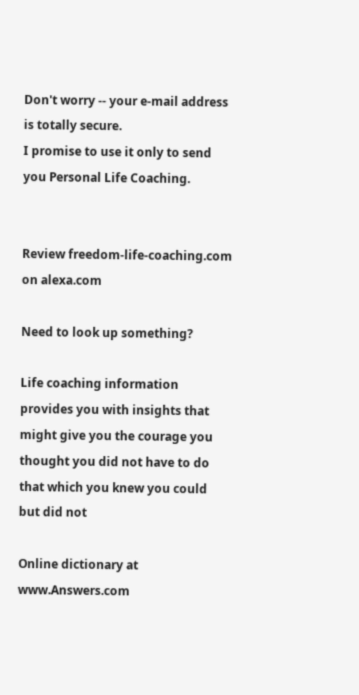Don't worry -- your e-mail address is totally secure.
I promise to use it only to send you Personal Life Coaching.


Review freedom-life-coaching.com on alexa.com

Need to look up something?

Life coaching information provides you with insights that might give you the courage you thought you did not have to do that which you knew you could but did not

Online dictionary at www.Answers.com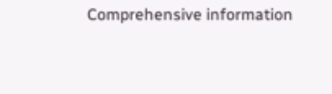Comprehensive information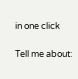in one click

Tell me about: